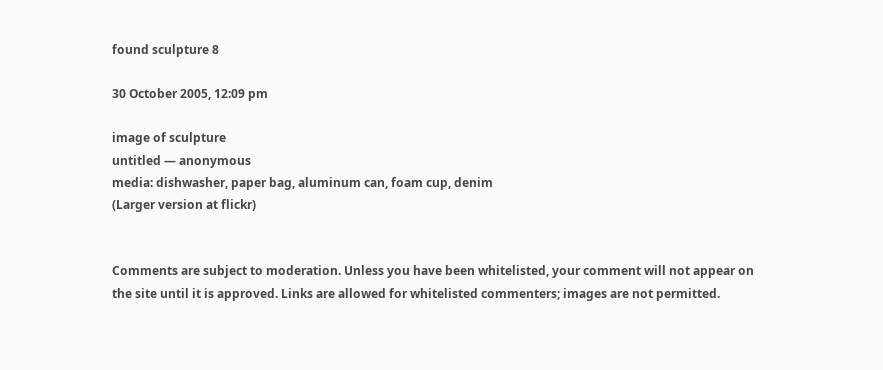found sculpture 8

30 October 2005, 12:09 pm

image of sculpture
untitled — anonymous
media: dishwasher, paper bag, aluminum can, foam cup, denim
(Larger version at flickr)


Comments are subject to moderation. Unless you have been whitelisted, your comment will not appear on the site until it is approved. Links are allowed for whitelisted commenters; images are not permitted.